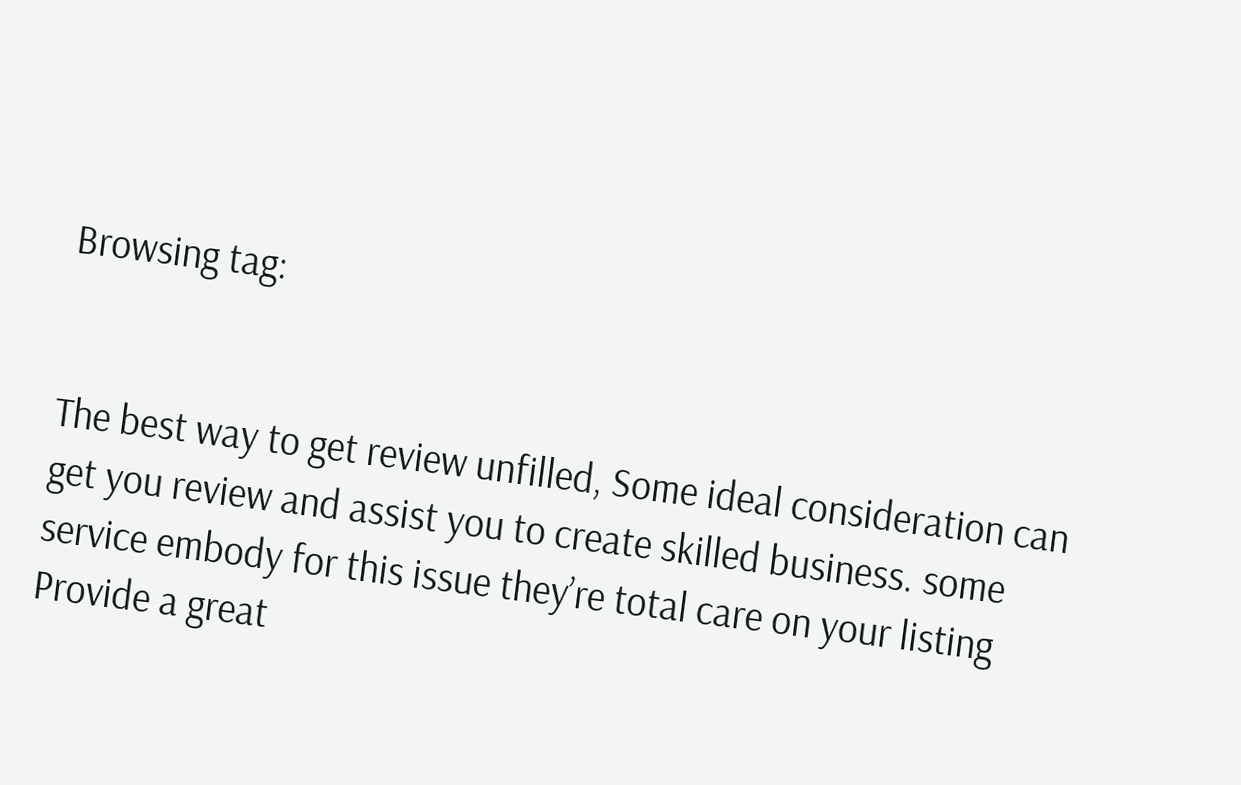Browsing tag:


The best way to get review unfilled, Some ideal consideration can get you review and assist you to create skilled business. some service embody for this issue they’re total care on your listing Provide a great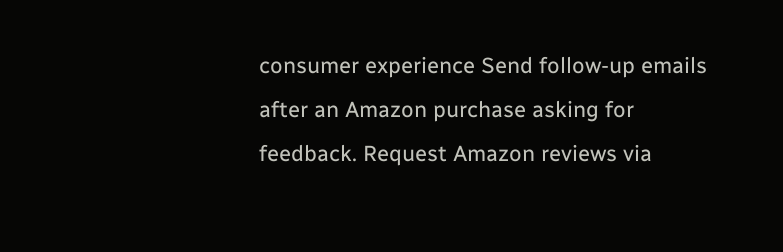consumer experience Send follow-up emails after an Amazon purchase asking for feedback. Request Amazon reviews via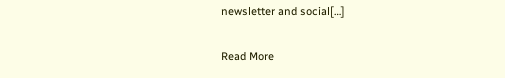newsletter and social[…]

Read More